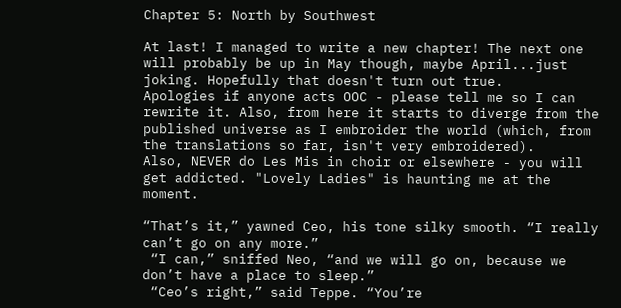Chapter 5: North by Southwest

At last! I managed to write a new chapter! The next one will probably be up in May though, maybe April...just joking. Hopefully that doesn't turn out true.
Apologies if anyone acts OOC - please tell me so I can rewrite it. Also, from here it starts to diverge from the published universe as I embroider the world (which, from the translations so far, isn't very embroidered).
Also, NEVER do Les Mis in choir or elsewhere - you will get addicted. "Lovely Ladies" is haunting me at the moment.

“That’s it,” yawned Ceo, his tone silky smooth. “I really can’t go on any more.”
 “I can,” sniffed Neo, “and we will go on, because we don’t have a place to sleep.”
 “Ceo’s right,” said Teppe. “You’re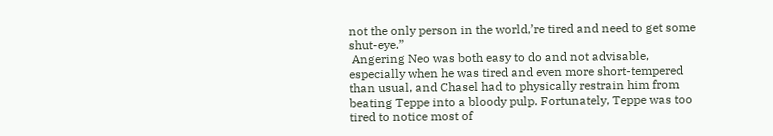not the only person in the world,’re tired and need to get some shut-eye.”
 Angering Neo was both easy to do and not advisable, especially when he was tired and even more short-tempered than usual, and Chasel had to physically restrain him from beating Teppe into a bloody pulp. Fortunately, Teppe was too tired to notice most of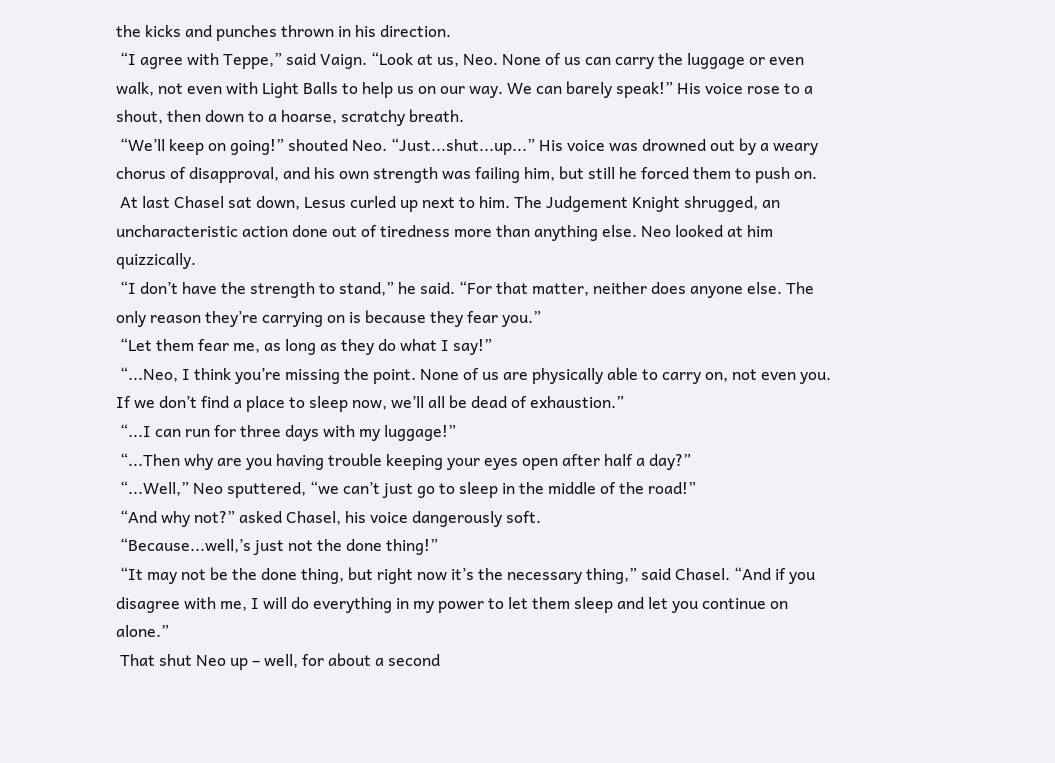the kicks and punches thrown in his direction.
 “I agree with Teppe,” said Vaign. “Look at us, Neo. None of us can carry the luggage or even walk, not even with Light Balls to help us on our way. We can barely speak!” His voice rose to a shout, then down to a hoarse, scratchy breath.
 “We’ll keep on going!” shouted Neo. “Just...shut...up...” His voice was drowned out by a weary chorus of disapproval, and his own strength was failing him, but still he forced them to push on.
 At last Chasel sat down, Lesus curled up next to him. The Judgement Knight shrugged, an uncharacteristic action done out of tiredness more than anything else. Neo looked at him quizzically.
 “I don’t have the strength to stand,” he said. “For that matter, neither does anyone else. The only reason they’re carrying on is because they fear you.”
 “Let them fear me, as long as they do what I say!”
 “...Neo, I think you’re missing the point. None of us are physically able to carry on, not even you. If we don’t find a place to sleep now, we’ll all be dead of exhaustion.”
 “...I can run for three days with my luggage!”
 “...Then why are you having trouble keeping your eyes open after half a day?”
 “...Well,” Neo sputtered, “we can’t just go to sleep in the middle of the road!”
 “And why not?” asked Chasel, his voice dangerously soft.
 “Because...well,’s just not the done thing!”
 “It may not be the done thing, but right now it’s the necessary thing,” said Chasel. “And if you disagree with me, I will do everything in my power to let them sleep and let you continue on alone.”
 That shut Neo up – well, for about a second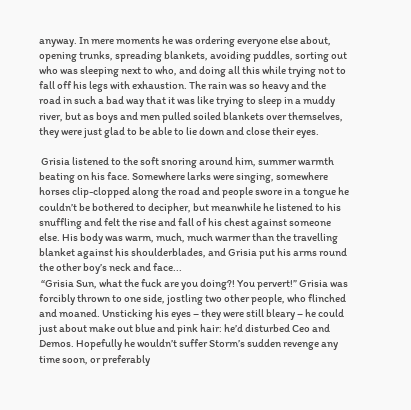anyway. In mere moments he was ordering everyone else about, opening trunks, spreading blankets, avoiding puddles, sorting out who was sleeping next to who, and doing all this while trying not to fall off his legs with exhaustion. The rain was so heavy and the road in such a bad way that it was like trying to sleep in a muddy river, but as boys and men pulled soiled blankets over themselves, they were just glad to be able to lie down and close their eyes.

 Grisia listened to the soft snoring around him, summer warmth beating on his face. Somewhere larks were singing, somewhere horses clip-clopped along the road and people swore in a tongue he couldn’t be bothered to decipher, but meanwhile he listened to his snuffling and felt the rise and fall of his chest against someone else. His body was warm, much, much warmer than the travelling blanket against his shoulderblades, and Grisia put his arms round the other boy’s neck and face...
 “Grisia Sun, what the fuck are you doing?! You pervert!” Grisia was forcibly thrown to one side, jostling two other people, who flinched and moaned. Unsticking his eyes – they were still bleary – he could just about make out blue and pink hair: he’d disturbed Ceo and Demos. Hopefully he wouldn’t suffer Storm’s sudden revenge any time soon, or preferably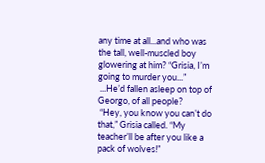any time at all...and who was the tall, well-muscled boy glowering at him? “Grisia, I’m going to murder you...”
 ...He’d fallen asleep on top of Georgo, of all people?
 “Hey, you know you can’t do that,” Grisia called. “My teacher’ll be after you like a pack of wolves!”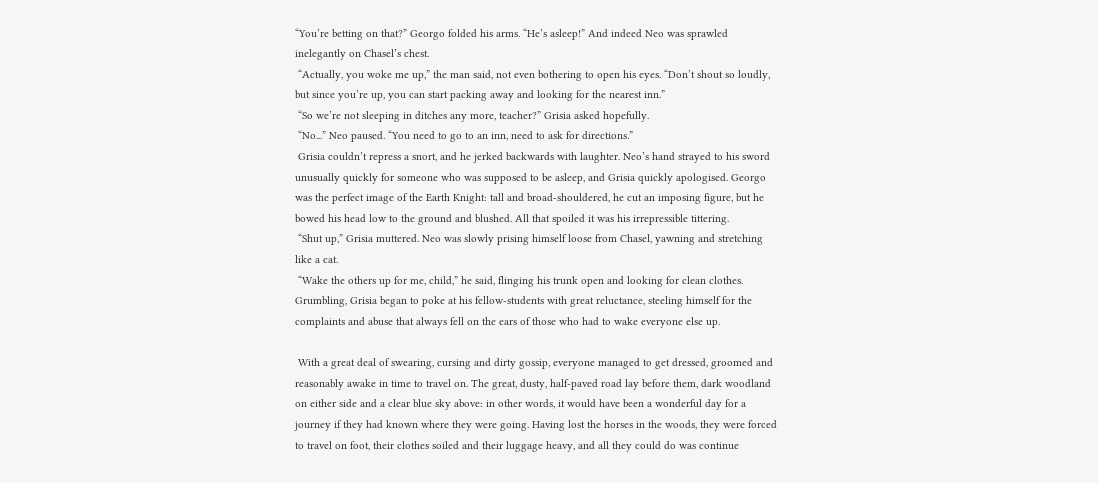“You’re betting on that?” Georgo folded his arms. “He’s asleep!” And indeed Neo was sprawled inelegantly on Chasel’s chest.
 “Actually, you woke me up,” the man said, not even bothering to open his eyes. “Don’t shout so loudly, but since you’re up, you can start packing away and looking for the nearest inn.”
 “So we’re not sleeping in ditches any more, teacher?” Grisia asked hopefully.
 “No...” Neo paused. “You need to go to an inn, need to ask for directions.”
 Grisia couldn’t repress a snort, and he jerked backwards with laughter. Neo’s hand strayed to his sword unusually quickly for someone who was supposed to be asleep, and Grisia quickly apologised. Georgo was the perfect image of the Earth Knight: tall and broad-shouldered, he cut an imposing figure, but he bowed his head low to the ground and blushed. All that spoiled it was his irrepressible tittering.
 “Shut up,” Grisia muttered. Neo was slowly prising himself loose from Chasel, yawning and stretching like a cat.
 “Wake the others up for me, child,” he said, flinging his trunk open and looking for clean clothes. Grumbling, Grisia began to poke at his fellow-students with great reluctance, steeling himself for the complaints and abuse that always fell on the ears of those who had to wake everyone else up.

 With a great deal of swearing, cursing and dirty gossip, everyone managed to get dressed, groomed and reasonably awake in time to travel on. The great, dusty, half-paved road lay before them, dark woodland on either side and a clear blue sky above: in other words, it would have been a wonderful day for a journey if they had known where they were going. Having lost the horses in the woods, they were forced to travel on foot, their clothes soiled and their luggage heavy, and all they could do was continue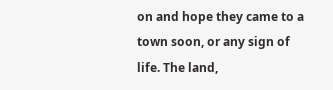on and hope they came to a town soon, or any sign of life. The land,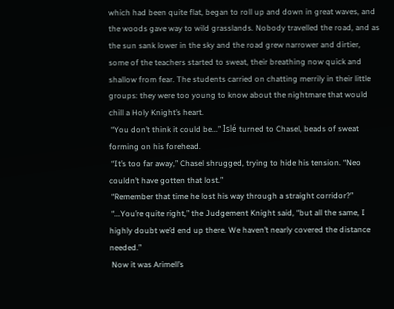which had been quite flat, began to roll up and down in great waves, and the woods gave way to wild grasslands. Nobody travelled the road, and as the sun sank lower in the sky and the road grew narrower and dirtier, some of the teachers started to sweat, their breathing now quick and shallow from fear. The students carried on chatting merrily in their little groups: they were too young to know about the nightmare that would chill a Holy Knight’s heart.
 “You don’t think it could be...” Islé turned to Chasel, beads of sweat forming on his forehead.
 “It’s too far away,” Chasel shrugged, trying to hide his tension. “Neo couldn’t have gotten that lost.”
 “Remember that time he lost his way through a straight corridor?”
 “...You’re quite right,” the Judgement Knight said, “but all the same, I highly doubt we’d end up there. We haven’t nearly covered the distance needed.”
 Now it was Arimell’s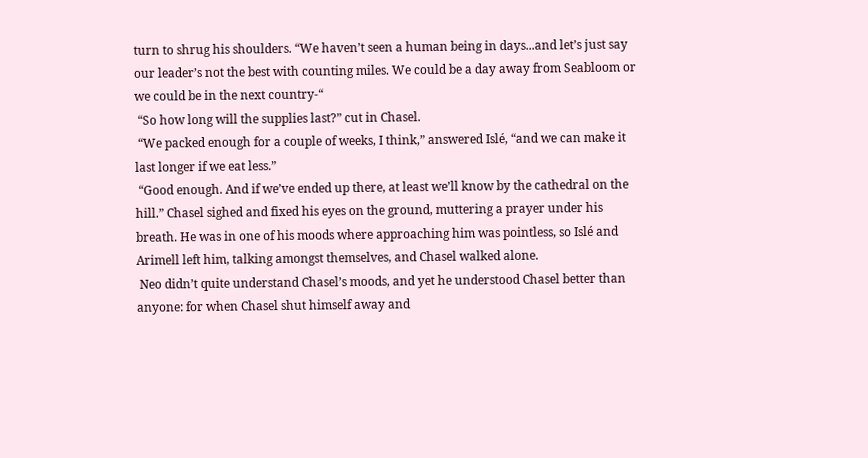turn to shrug his shoulders. “We haven’t seen a human being in days...and let’s just say our leader’s not the best with counting miles. We could be a day away from Seabloom or we could be in the next country-“
 “So how long will the supplies last?” cut in Chasel.
 “We packed enough for a couple of weeks, I think,” answered Islé, “and we can make it last longer if we eat less.”
 “Good enough. And if we’ve ended up there, at least we’ll know by the cathedral on the hill.” Chasel sighed and fixed his eyes on the ground, muttering a prayer under his breath. He was in one of his moods where approaching him was pointless, so Islé and Arimell left him, talking amongst themselves, and Chasel walked alone.
 Neo didn’t quite understand Chasel’s moods, and yet he understood Chasel better than anyone: for when Chasel shut himself away and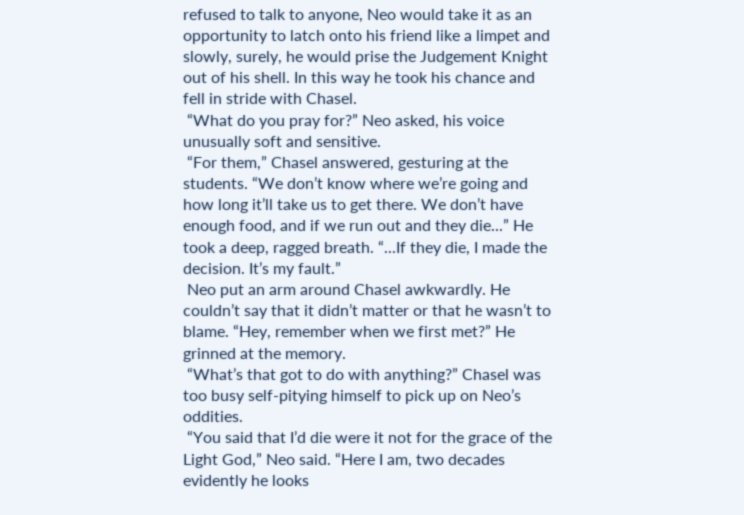refused to talk to anyone, Neo would take it as an opportunity to latch onto his friend like a limpet and slowly, surely, he would prise the Judgement Knight out of his shell. In this way he took his chance and fell in stride with Chasel.
 “What do you pray for?” Neo asked, his voice unusually soft and sensitive.
 “For them,” Chasel answered, gesturing at the students. “We don’t know where we’re going and how long it’ll take us to get there. We don’t have enough food, and if we run out and they die...” He took a deep, ragged breath. “...If they die, I made the decision. It’s my fault.”
 Neo put an arm around Chasel awkwardly. He couldn’t say that it didn’t matter or that he wasn’t to blame. “Hey, remember when we first met?” He grinned at the memory.
 “What’s that got to do with anything?” Chasel was too busy self-pitying himself to pick up on Neo’s oddities.
 “You said that I’d die were it not for the grace of the Light God,” Neo said. “Here I am, two decades evidently he looks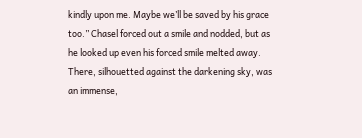kindly upon me. Maybe we’ll be saved by his grace too.” Chasel forced out a smile and nodded, but as he looked up even his forced smile melted away. There, silhouetted against the darkening sky, was an immense,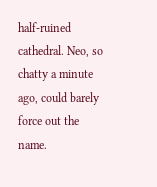half-ruined cathedral. Neo, so chatty a minute ago, could barely force out the name.